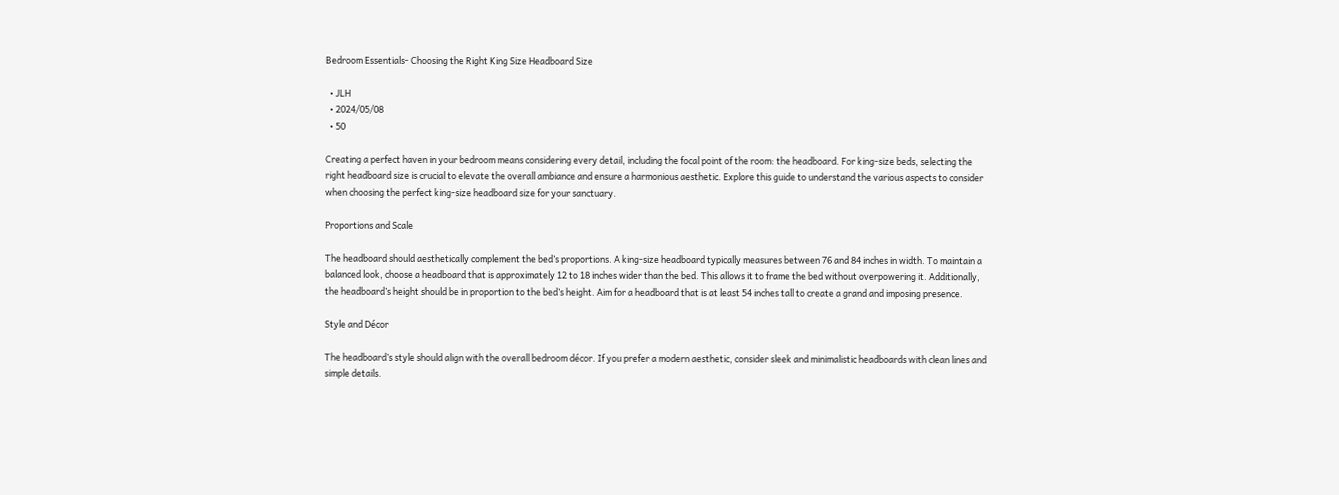Bedroom Essentials- Choosing the Right King Size Headboard Size

  • JLH
  • 2024/05/08
  • 50

Creating a perfect haven in your bedroom means considering every detail, including the focal point of the room: the headboard. For king-size beds, selecting the right headboard size is crucial to elevate the overall ambiance and ensure a harmonious aesthetic. Explore this guide to understand the various aspects to consider when choosing the perfect king-size headboard size for your sanctuary.

Proportions and Scale

The headboard should aesthetically complement the bed’s proportions. A king-size headboard typically measures between 76 and 84 inches in width. To maintain a balanced look, choose a headboard that is approximately 12 to 18 inches wider than the bed. This allows it to frame the bed without overpowering it. Additionally, the headboard’s height should be in proportion to the bed’s height. Aim for a headboard that is at least 54 inches tall to create a grand and imposing presence.

Style and Décor

The headboard’s style should align with the overall bedroom décor. If you prefer a modern aesthetic, consider sleek and minimalistic headboards with clean lines and simple details.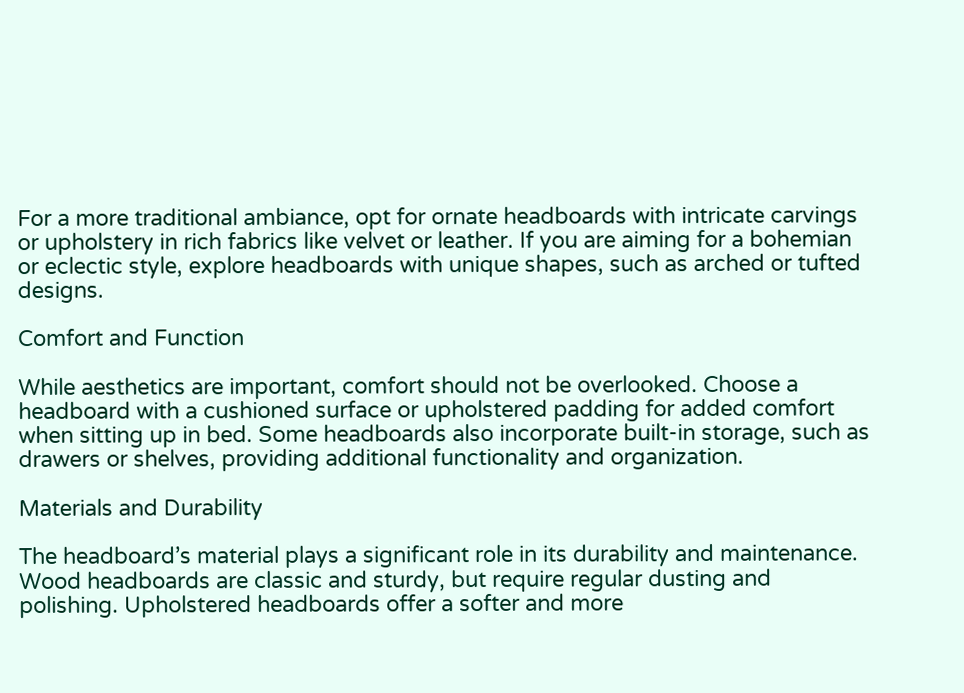For a more traditional ambiance, opt for ornate headboards with intricate carvings or upholstery in rich fabrics like velvet or leather. If you are aiming for a bohemian or eclectic style, explore headboards with unique shapes, such as arched or tufted designs.

Comfort and Function

While aesthetics are important, comfort should not be overlooked. Choose a headboard with a cushioned surface or upholstered padding for added comfort when sitting up in bed. Some headboards also incorporate built-in storage, such as drawers or shelves, providing additional functionality and organization.

Materials and Durability

The headboard’s material plays a significant role in its durability and maintenance. Wood headboards are classic and sturdy, but require regular dusting and polishing. Upholstered headboards offer a softer and more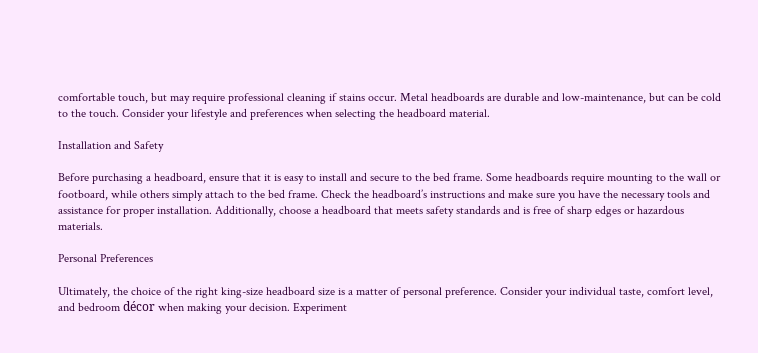comfortable touch, but may require professional cleaning if stains occur. Metal headboards are durable and low-maintenance, but can be cold to the touch. Consider your lifestyle and preferences when selecting the headboard material.

Installation and Safety

Before purchasing a headboard, ensure that it is easy to install and secure to the bed frame. Some headboards require mounting to the wall or footboard, while others simply attach to the bed frame. Check the headboard’s instructions and make sure you have the necessary tools and assistance for proper installation. Additionally, choose a headboard that meets safety standards and is free of sharp edges or hazardous materials.

Personal Preferences

Ultimately, the choice of the right king-size headboard size is a matter of personal preference. Consider your individual taste, comfort level, and bedroom décor when making your decision. Experiment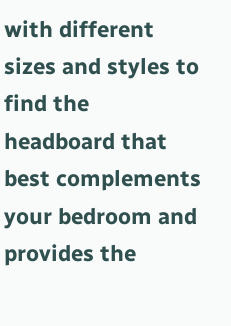with different sizes and styles to find the headboard that best complements your bedroom and provides the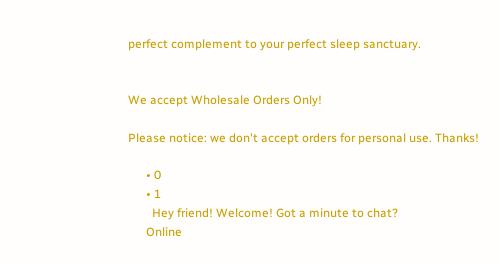perfect complement to your perfect sleep sanctuary.


We accept Wholesale Orders Only!

Please notice: we don't accept orders for personal use. Thanks!

      • 0
      • 1
        Hey friend! Welcome! Got a minute to chat?
      Online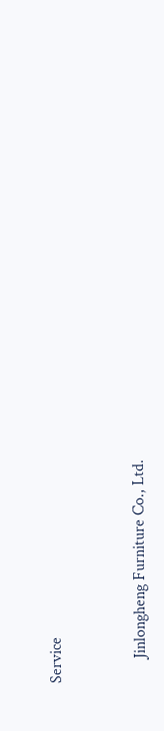Service



      Jinlongheng Furniture Co., Ltd.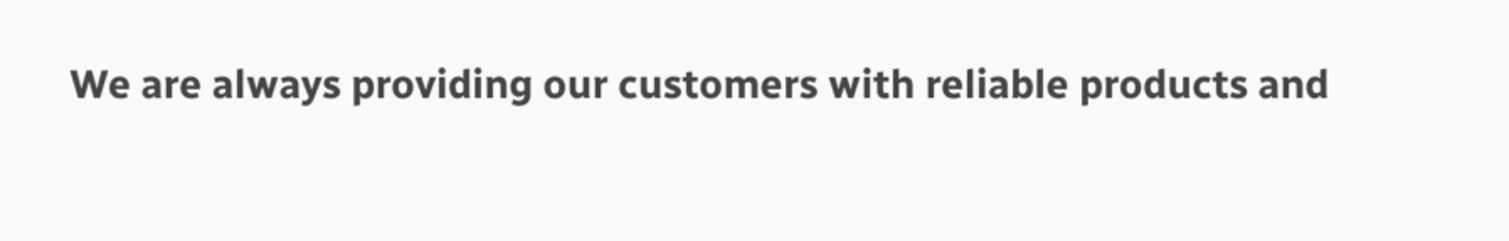We are always providing our customers with reliable products and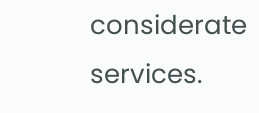considerate services.